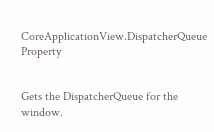CoreApplicationView.DispatcherQueue Property


Gets the DispatcherQueue for the window.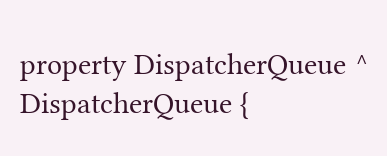property DispatcherQueue ^ DispatcherQueue {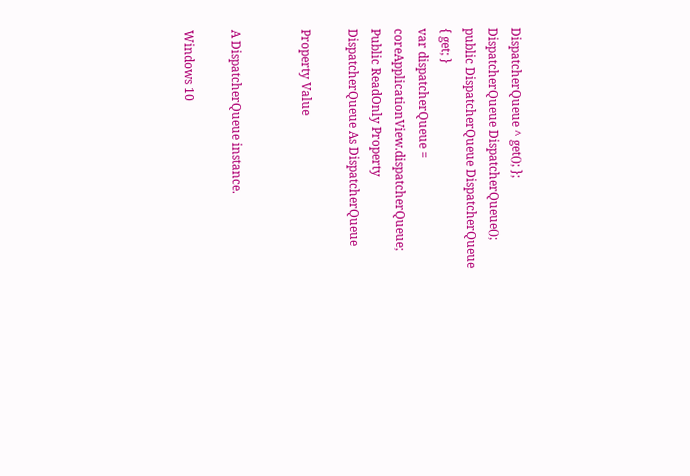DispatcherQueue ^ get(); };
DispatcherQueue DispatcherQueue();
public DispatcherQueue DispatcherQueue { get; }
var dispatcherQueue = coreApplicationView.dispatcherQueue;
Public ReadOnly Property DispatcherQueue As DispatcherQueue

Property Value


A DispatcherQueue instance.

Windows 10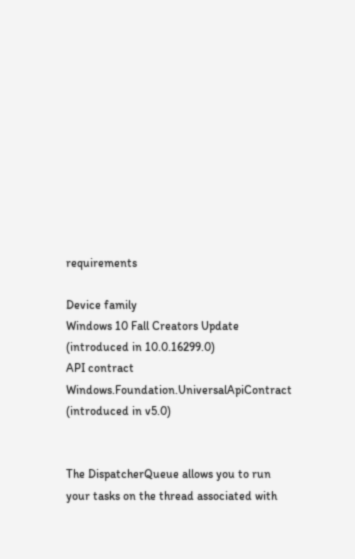requirements

Device family
Windows 10 Fall Creators Update (introduced in 10.0.16299.0)
API contract
Windows.Foundation.UniversalApiContract (introduced in v5.0)


The DispatcherQueue allows you to run your tasks on the thread associated with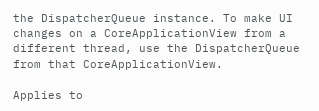the DispatcherQueue instance. To make UI changes on a CoreApplicationView from a different thread, use the DispatcherQueue from that CoreApplicationView.

Applies to